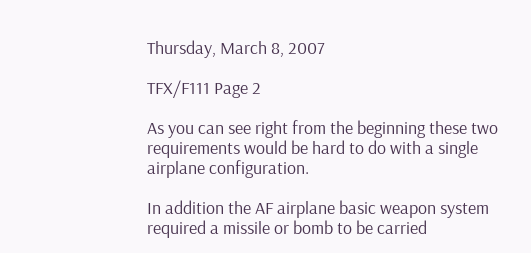Thursday, March 8, 2007

TFX/F111 Page 2

As you can see right from the beginning these two requirements would be hard to do with a single airplane configuration.

In addition the AF airplane basic weapon system required a missile or bomb to be carried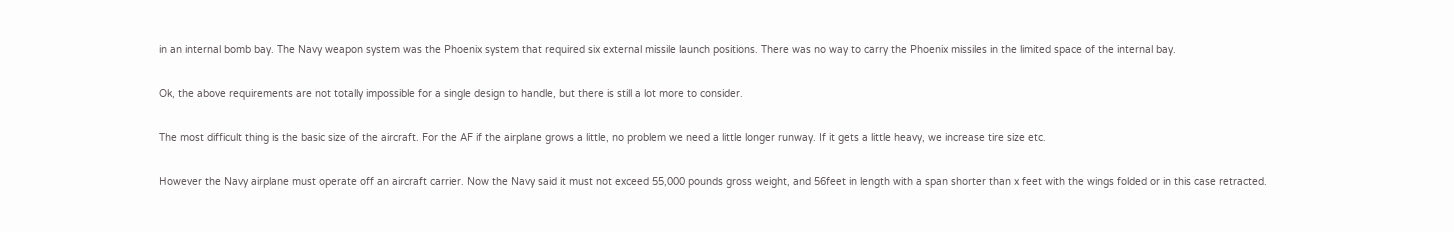in an internal bomb bay. The Navy weapon system was the Phoenix system that required six external missile launch positions. There was no way to carry the Phoenix missiles in the limited space of the internal bay.

Ok, the above requirements are not totally impossible for a single design to handle, but there is still a lot more to consider.

The most difficult thing is the basic size of the aircraft. For the AF if the airplane grows a little, no problem we need a little longer runway. If it gets a little heavy, we increase tire size etc.

However the Navy airplane must operate off an aircraft carrier. Now the Navy said it must not exceed 55,000 pounds gross weight, and 56feet in length with a span shorter than x feet with the wings folded or in this case retracted.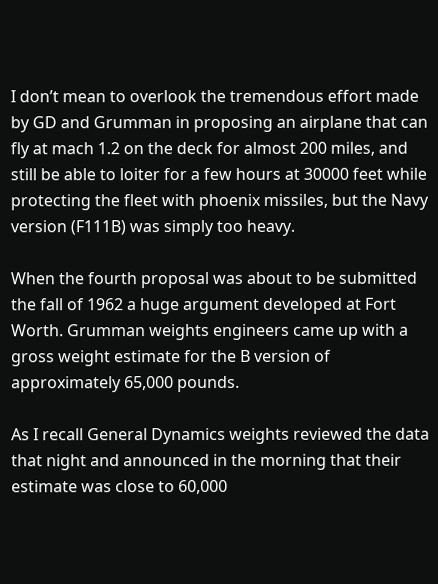I don’t mean to overlook the tremendous effort made by GD and Grumman in proposing an airplane that can fly at mach 1.2 on the deck for almost 200 miles, and still be able to loiter for a few hours at 30000 feet while protecting the fleet with phoenix missiles, but the Navy version (F111B) was simply too heavy.

When the fourth proposal was about to be submitted the fall of 1962 a huge argument developed at Fort Worth. Grumman weights engineers came up with a gross weight estimate for the B version of approximately 65,000 pounds.

As I recall General Dynamics weights reviewed the data that night and announced in the morning that their estimate was close to 60,000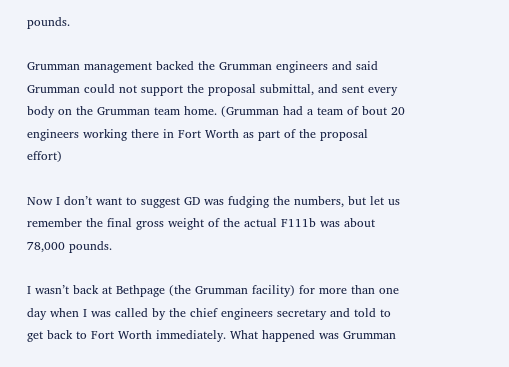pounds.

Grumman management backed the Grumman engineers and said Grumman could not support the proposal submittal, and sent every body on the Grumman team home. (Grumman had a team of bout 20 engineers working there in Fort Worth as part of the proposal effort)

Now I don’t want to suggest GD was fudging the numbers, but let us remember the final gross weight of the actual F111b was about 78,000 pounds.

I wasn’t back at Bethpage (the Grumman facility) for more than one day when I was called by the chief engineers secretary and told to get back to Fort Worth immediately. What happened was Grumman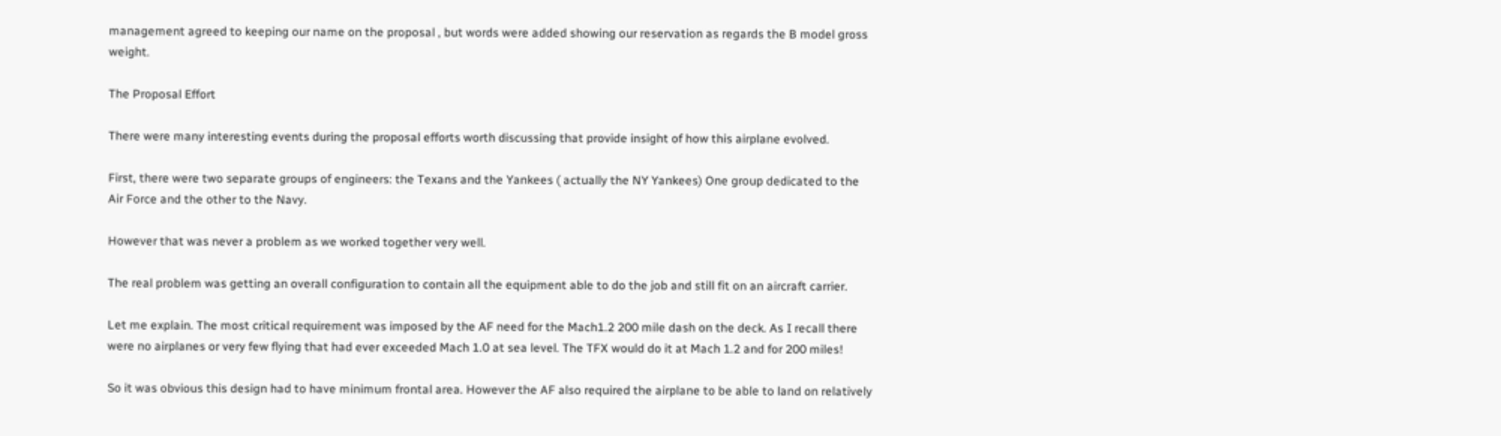management agreed to keeping our name on the proposal , but words were added showing our reservation as regards the B model gross weight.

The Proposal Effort

There were many interesting events during the proposal efforts worth discussing that provide insight of how this airplane evolved.

First, there were two separate groups of engineers: the Texans and the Yankees ( actually the NY Yankees) One group dedicated to the Air Force and the other to the Navy.

However that was never a problem as we worked together very well.

The real problem was getting an overall configuration to contain all the equipment able to do the job and still fit on an aircraft carrier.

Let me explain. The most critical requirement was imposed by the AF need for the Mach1.2 200 mile dash on the deck. As I recall there were no airplanes or very few flying that had ever exceeded Mach 1.0 at sea level. The TFX would do it at Mach 1.2 and for 200 miles!

So it was obvious this design had to have minimum frontal area. However the AF also required the airplane to be able to land on relatively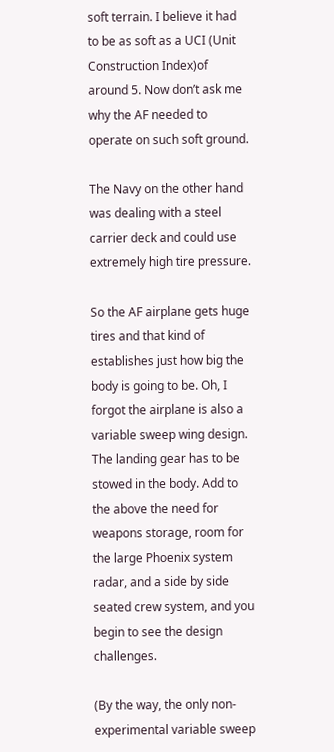soft terrain. I believe it had to be as soft as a UCI (Unit Construction Index)of around 5. Now don’t ask me why the AF needed to operate on such soft ground.

The Navy on the other hand was dealing with a steel carrier deck and could use extremely high tire pressure.

So the AF airplane gets huge tires and that kind of establishes just how big the body is going to be. Oh, I forgot the airplane is also a variable sweep wing design. The landing gear has to be stowed in the body. Add to the above the need for weapons storage, room for the large Phoenix system radar, and a side by side seated crew system, and you begin to see the design challenges.

(By the way, the only non-experimental variable sweep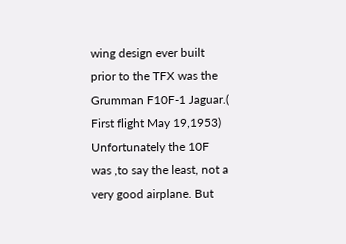wing design ever built prior to the TFX was the Grumman F10F-1 Jaguar.( First flight May 19,1953) Unfortunately the 10F was ,to say the least, not a very good airplane. But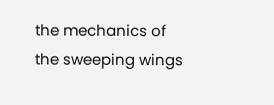the mechanics of the sweeping wings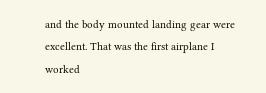and the body mounted landing gear were excellent. That was the first airplane I worked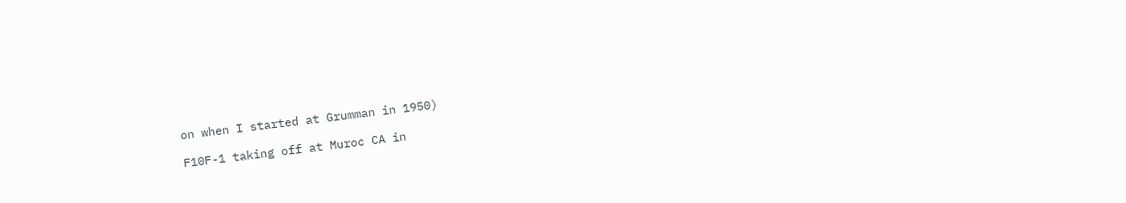on when I started at Grumman in 1950)

F10F-1 taking off at Muroc CA in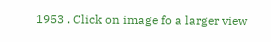1953 . Click on image fo a larger view